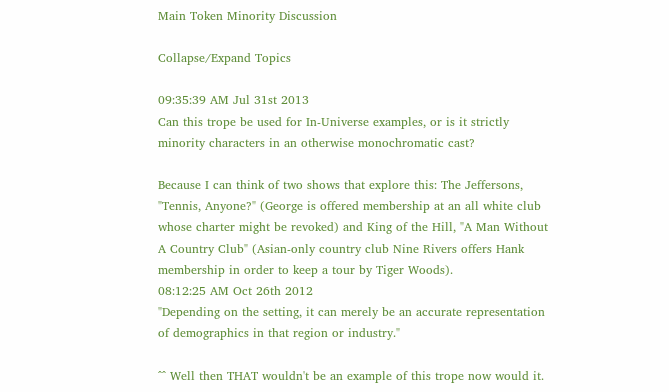Main Token Minority Discussion

Collapse/Expand Topics

09:35:39 AM Jul 31st 2013
Can this trope be used for In-Universe examples, or is it strictly minority characters in an otherwise monochromatic cast?

Because I can think of two shows that explore this: The Jeffersons, "Tennis, Anyone?" (George is offered membership at an all white club whose charter might be revoked) and King of the Hill, "A Man Without A Country Club" (Asian-only country club Nine Rivers offers Hank membership in order to keep a tour by Tiger Woods).
08:12:25 AM Oct 26th 2012
"Depending on the setting, it can merely be an accurate representation of demographics in that region or industry."

^^ Well then THAT wouldn't be an example of this trope now would it.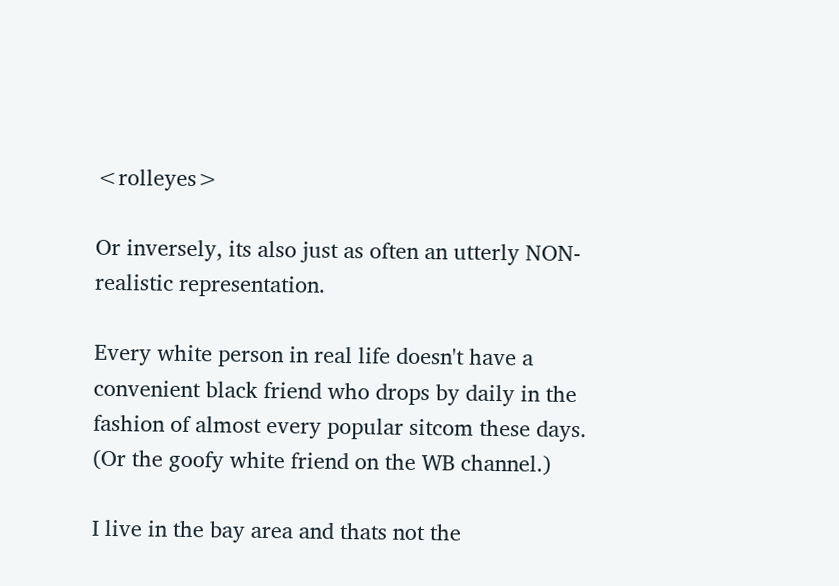<rolleyes>

Or inversely, its also just as often an utterly NON-realistic representation.

Every white person in real life doesn't have a convenient black friend who drops by daily in the fashion of almost every popular sitcom these days. (Or the goofy white friend on the WB channel.)

I live in the bay area and thats not the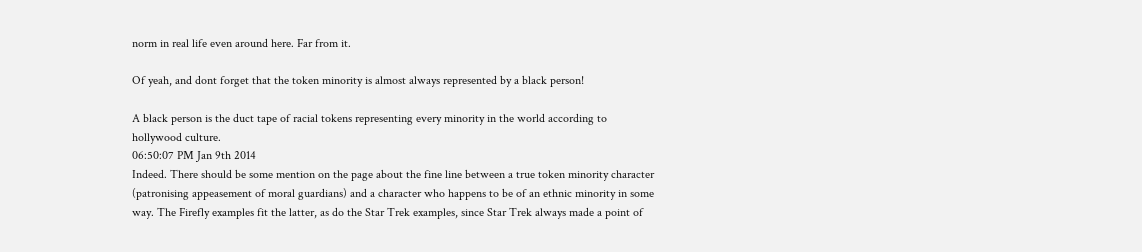norm in real life even around here. Far from it.

Of yeah, and dont forget that the token minority is almost always represented by a black person!

A black person is the duct tape of racial tokens representing every minority in the world according to hollywood culture.
06:50:07 PM Jan 9th 2014
Indeed. There should be some mention on the page about the fine line between a true token minority character (patronising appeasement of moral guardians) and a character who happens to be of an ethnic minority in some way. The Firefly examples fit the latter, as do the Star Trek examples, since Star Trek always made a point of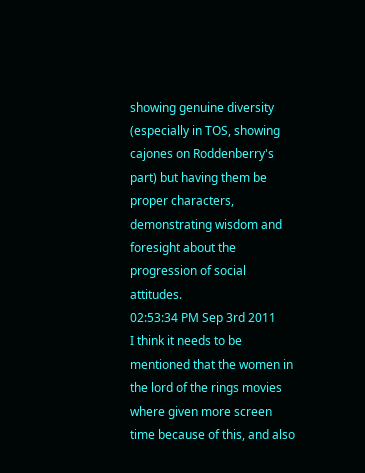showing genuine diversity (especially in TOS, showing cajones on Roddenberry's part) but having them be proper characters, demonstrating wisdom and foresight about the progression of social attitudes.
02:53:34 PM Sep 3rd 2011
I think it needs to be mentioned that the women in the lord of the rings movies where given more screen time because of this, and also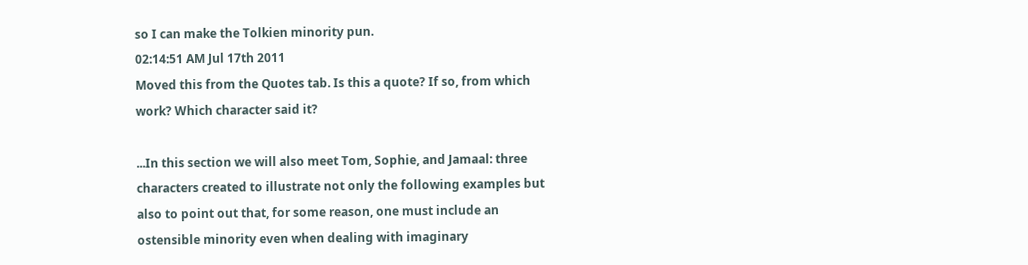so I can make the Tolkien minority pun.
02:14:51 AM Jul 17th 2011
Moved this from the Quotes tab. Is this a quote? If so, from which work? Which character said it?

...In this section we will also meet Tom, Sophie, and Jamaal: three characters created to illustrate not only the following examples but also to point out that, for some reason, one must include an ostensible minority even when dealing with imaginary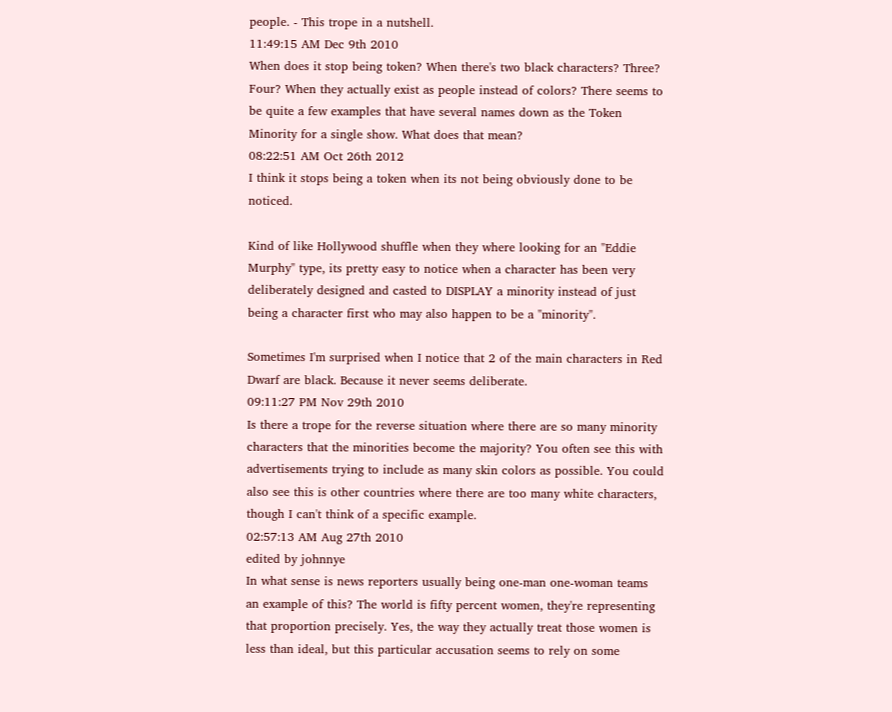people. - This trope in a nutshell.
11:49:15 AM Dec 9th 2010
When does it stop being token? When there's two black characters? Three? Four? When they actually exist as people instead of colors? There seems to be quite a few examples that have several names down as the Token Minority for a single show. What does that mean?
08:22:51 AM Oct 26th 2012
I think it stops being a token when its not being obviously done to be noticed.

Kind of like Hollywood shuffle when they where looking for an "Eddie Murphy" type, its pretty easy to notice when a character has been very deliberately designed and casted to DISPLAY a minority instead of just being a character first who may also happen to be a "minority".

Sometimes I'm surprised when I notice that 2 of the main characters in Red Dwarf are black. Because it never seems deliberate.
09:11:27 PM Nov 29th 2010
Is there a trope for the reverse situation where there are so many minority characters that the minorities become the majority? You often see this with advertisements trying to include as many skin colors as possible. You could also see this is other countries where there are too many white characters, though I can't think of a specific example.
02:57:13 AM Aug 27th 2010
edited by johnnye
In what sense is news reporters usually being one-man one-woman teams an example of this? The world is fifty percent women, they're representing that proportion precisely. Yes, the way they actually treat those women is less than ideal, but this particular accusation seems to rely on some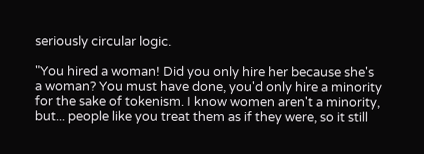seriously circular logic.

"You hired a woman! Did you only hire her because she's a woman? You must have done, you'd only hire a minority for the sake of tokenism. I know women aren't a minority, but... people like you treat them as if they were, so it still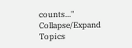counts..."
Collapse/Expand Topics